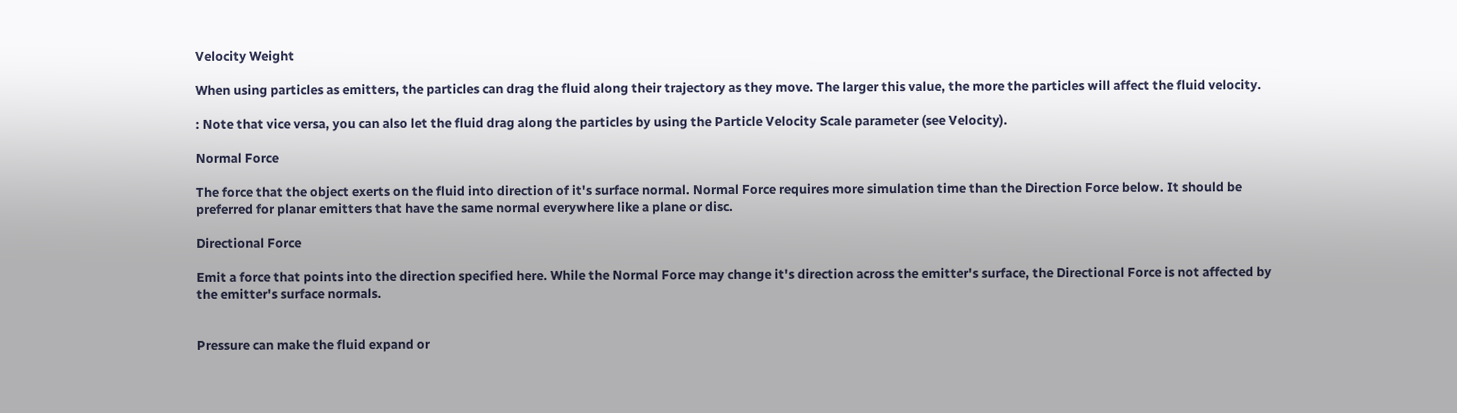Velocity Weight

When using particles as emitters, the particles can drag the fluid along their trajectory as they move. The larger this value, the more the particles will affect the fluid velocity.

: Note that vice versa, you can also let the fluid drag along the particles by using the Particle Velocity Scale parameter (see Velocity).

Normal Force

The force that the object exerts on the fluid into direction of it's surface normal. Normal Force requires more simulation time than the Direction Force below. It should be preferred for planar emitters that have the same normal everywhere like a plane or disc.

Directional Force

Emit a force that points into the direction specified here. While the Normal Force may change it's direction across the emitter's surface, the Directional Force is not affected by the emitter's surface normals.


Pressure can make the fluid expand or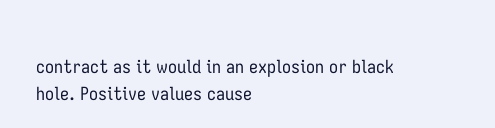contract as it would in an explosion or black hole. Positive values cause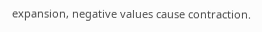expansion, negative values cause contraction.